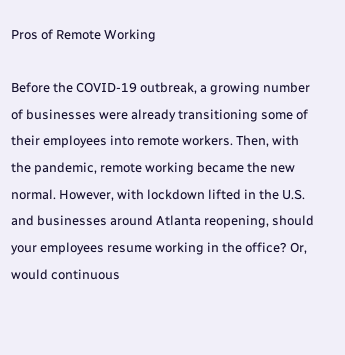Pros of Remote Working

Before the COVID-19 outbreak, a growing number of businesses were already transitioning some of their employees into remote workers. Then, with the pandemic, remote working became the new normal. However, with lockdown lifted in the U.S. and businesses around Atlanta reopening, should your employees resume working in the office? Or, would continuous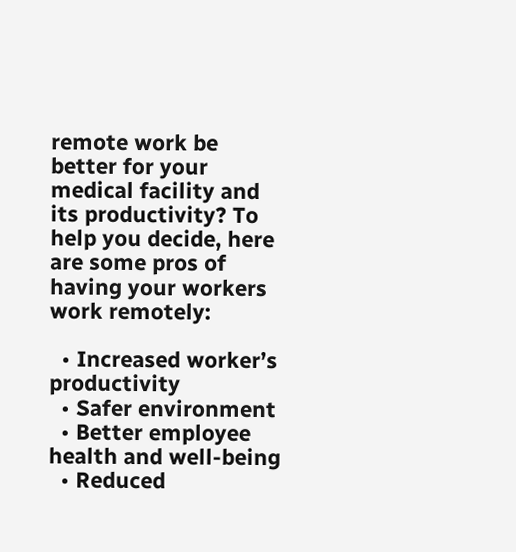remote work be better for your medical facility and its productivity? To help you decide, here are some pros of having your workers work remotely:

  • Increased worker’s productivity
  • Safer environment
  • Better employee health and well-being
  • Reduced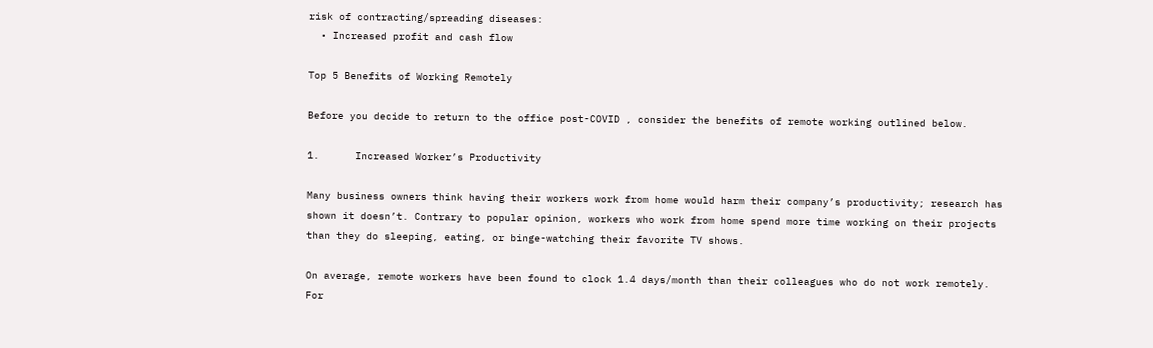risk of contracting/spreading diseases:
  • Increased profit and cash flow

Top 5 Benefits of Working Remotely

Before you decide to return to the office post-COVID , consider the benefits of remote working outlined below.

1.      Increased Worker’s Productivity

Many business owners think having their workers work from home would harm their company’s productivity; research has shown it doesn’t. Contrary to popular opinion, workers who work from home spend more time working on their projects than they do sleeping, eating, or binge-watching their favorite TV shows.

On average, remote workers have been found to clock 1.4 days/month than their colleagues who do not work remotely. For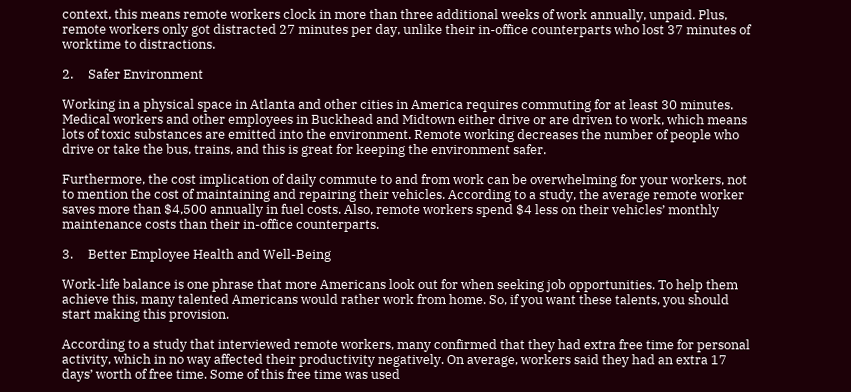context, this means remote workers clock in more than three additional weeks of work annually, unpaid. Plus, remote workers only got distracted 27 minutes per day, unlike their in-office counterparts who lost 37 minutes of worktime to distractions.

2.     Safer Environment

Working in a physical space in Atlanta and other cities in America requires commuting for at least 30 minutes. Medical workers and other employees in Buckhead and Midtown either drive or are driven to work, which means lots of toxic substances are emitted into the environment. Remote working decreases the number of people who drive or take the bus, trains, and this is great for keeping the environment safer.

Furthermore, the cost implication of daily commute to and from work can be overwhelming for your workers, not to mention the cost of maintaining and repairing their vehicles. According to a study, the average remote worker saves more than $4,500 annually in fuel costs. Also, remote workers spend $4 less on their vehicles’ monthly maintenance costs than their in-office counterparts.

3.     Better Employee Health and Well-Being

Work-life balance is one phrase that more Americans look out for when seeking job opportunities. To help them achieve this, many talented Americans would rather work from home. So, if you want these talents, you should start making this provision.

According to a study that interviewed remote workers, many confirmed that they had extra free time for personal activity, which in no way affected their productivity negatively. On average, workers said they had an extra 17 days’ worth of free time. Some of this free time was used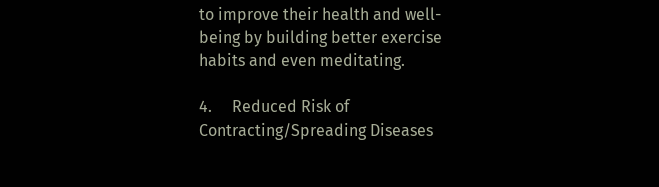to improve their health and well-being by building better exercise habits and even meditating.

4.     Reduced Risk of Contracting/Spreading Diseases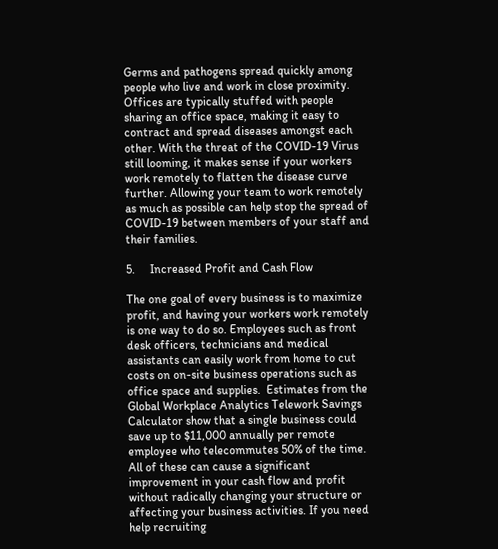Germs and pathogens spread quickly among people who live and work in close proximity. Offices are typically stuffed with people sharing an office space, making it easy to contract and spread diseases amongst each other. With the threat of the COVID-19 Virus still looming, it makes sense if your workers work remotely to flatten the disease curve further. Allowing your team to work remotely as much as possible can help stop the spread of COVID-19 between members of your staff and their families.

5.     Increased Profit and Cash Flow

The one goal of every business is to maximize profit, and having your workers work remotely is one way to do so. Employees such as front desk officers, technicians and medical assistants can easily work from home to cut costs on on-site business operations such as office space and supplies.  Estimates from the Global Workplace Analytics Telework Savings Calculator show that a single business could save up to $11,000 annually per remote employee who telecommutes 50% of the time. All of these can cause a significant improvement in your cash flow and profit without radically changing your structure or affecting your business activities. If you need help recruiting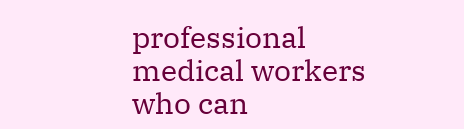professional medical workers who can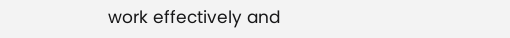work effectively and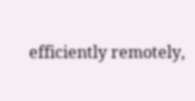efficiently remotely,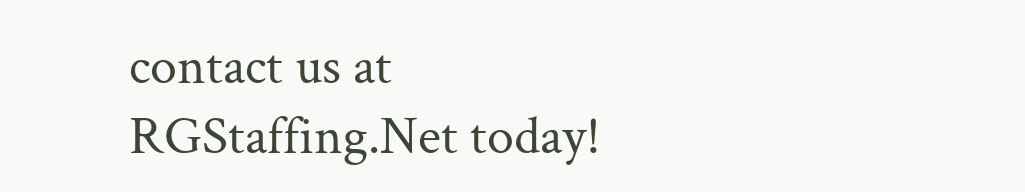contact us at RGStaffing.Net today!